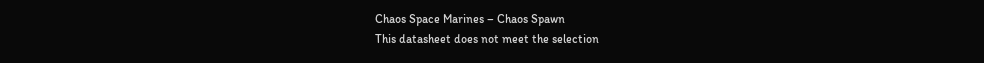Chaos Space Marines – Chaos Spawn
This datasheet does not meet the selection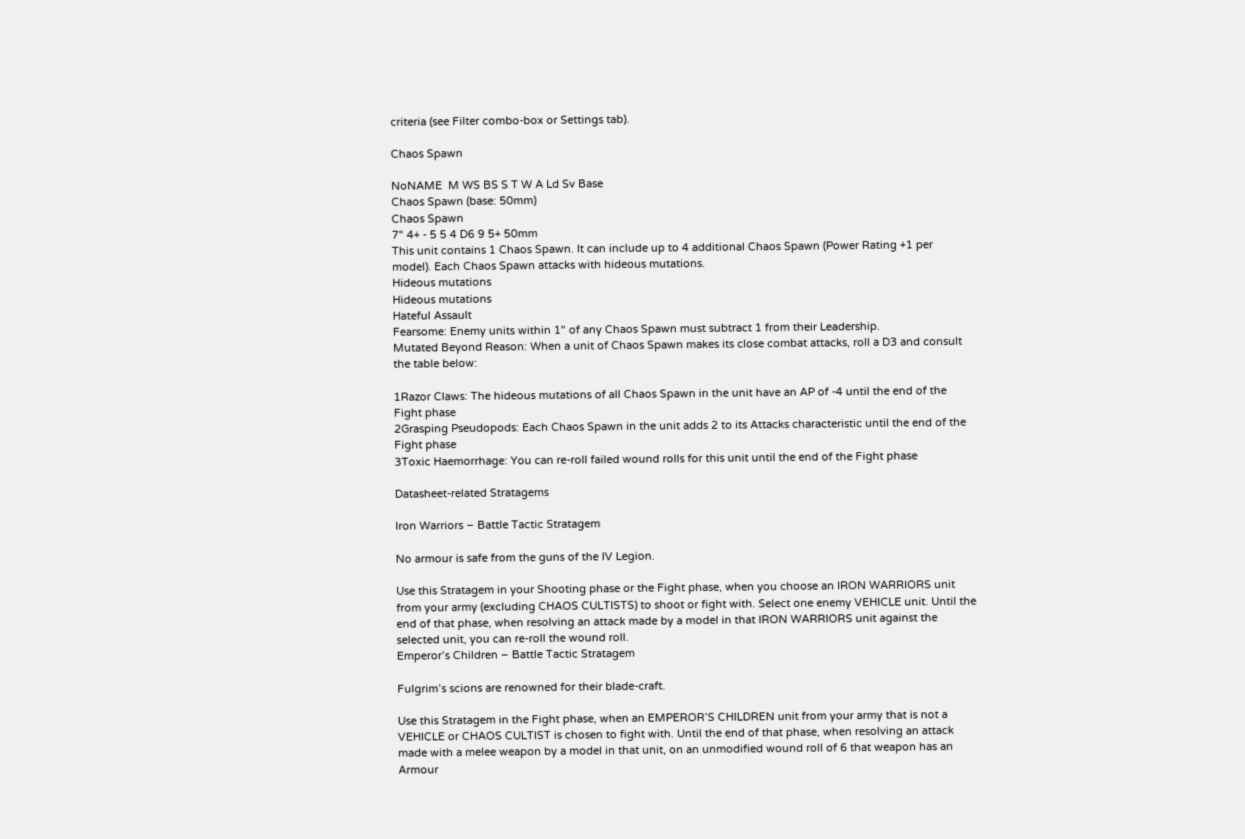criteria (see Filter combo-box or Settings tab).

Chaos Spawn

NoNAME  M WS BS S T W A Ld Sv Base
Chaos Spawn (base: 50mm)
Chaos Spawn
7" 4+ - 5 5 4 D6 9 5+ 50mm
This unit contains 1 Chaos Spawn. It can include up to 4 additional Chaos Spawn (Power Rating +1 per model). Each Chaos Spawn attacks with hideous mutations.
Hideous mutations
Hideous mutations
Hateful Assault
Fearsome: Enemy units within 1" of any Chaos Spawn must subtract 1 from their Leadership.
Mutated Beyond Reason: When a unit of Chaos Spawn makes its close combat attacks, roll a D3 and consult the table below:

1Razor Claws: The hideous mutations of all Chaos Spawn in the unit have an AP of -4 until the end of the Fight phase
2Grasping Pseudopods: Each Chaos Spawn in the unit adds 2 to its Attacks characteristic until the end of the Fight phase
3Toxic Haemorrhage: You can re-roll failed wound rolls for this unit until the end of the Fight phase

Datasheet-related Stratagems

Iron Warriors – Battle Tactic Stratagem

No armour is safe from the guns of the IV Legion.

Use this Stratagem in your Shooting phase or the Fight phase, when you choose an IRON WARRIORS unit from your army (excluding CHAOS CULTISTS) to shoot or fight with. Select one enemy VEHICLE unit. Until the end of that phase, when resolving an attack made by a model in that IRON WARRIORS unit against the selected unit, you can re-roll the wound roll.
Emperor’s Children – Battle Tactic Stratagem

Fulgrim’s scions are renowned for their blade-craft.

Use this Stratagem in the Fight phase, when an EMPEROR’S CHILDREN unit from your army that is not a VEHICLE or CHAOS CULTIST is chosen to fight with. Until the end of that phase, when resolving an attack made with a melee weapon by a model in that unit, on an unmodified wound roll of 6 that weapon has an Armour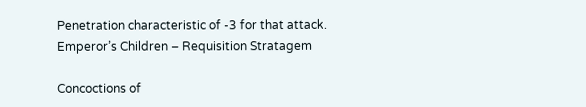Penetration characteristic of -3 for that attack.
Emperor’s Children – Requisition Stratagem

Concoctions of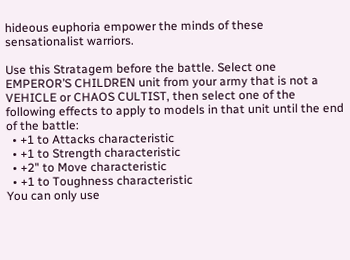hideous euphoria empower the minds of these sensationalist warriors.

Use this Stratagem before the battle. Select one EMPEROR’S CHILDREN unit from your army that is not a VEHICLE or CHAOS CULTIST, then select one of the following effects to apply to models in that unit until the end of the battle:
  • +1 to Attacks characteristic
  • +1 to Strength characteristic
  • +2" to Move characteristic
  • +1 to Toughness characteristic
You can only use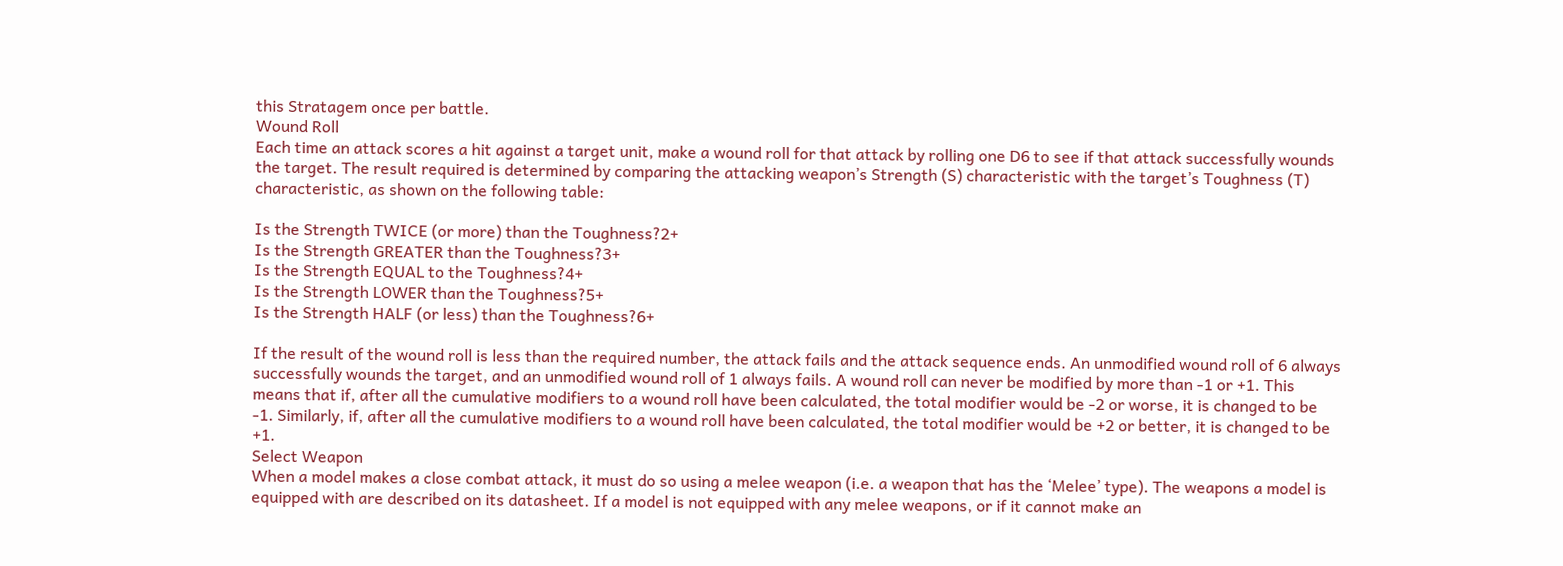this Stratagem once per battle.
Wound Roll
Each time an attack scores a hit against a target unit, make a wound roll for that attack by rolling one D6 to see if that attack successfully wounds the target. The result required is determined by comparing the attacking weapon’s Strength (S) characteristic with the target’s Toughness (T) characteristic, as shown on the following table:

Is the Strength TWICE (or more) than the Toughness?2+
Is the Strength GREATER than the Toughness?3+
Is the Strength EQUAL to the Toughness?4+
Is the Strength LOWER than the Toughness?5+
Is the Strength HALF (or less) than the Toughness?6+

If the result of the wound roll is less than the required number, the attack fails and the attack sequence ends. An unmodified wound roll of 6 always successfully wounds the target, and an unmodified wound roll of 1 always fails. A wound roll can never be modified by more than -1 or +1. This means that if, after all the cumulative modifiers to a wound roll have been calculated, the total modifier would be -2 or worse, it is changed to be -1. Similarly, if, after all the cumulative modifiers to a wound roll have been calculated, the total modifier would be +2 or better, it is changed to be +1.
Select Weapon
When a model makes a close combat attack, it must do so using a melee weapon (i.e. a weapon that has the ‘Melee’ type). The weapons a model is equipped with are described on its datasheet. If a model is not equipped with any melee weapons, or if it cannot make an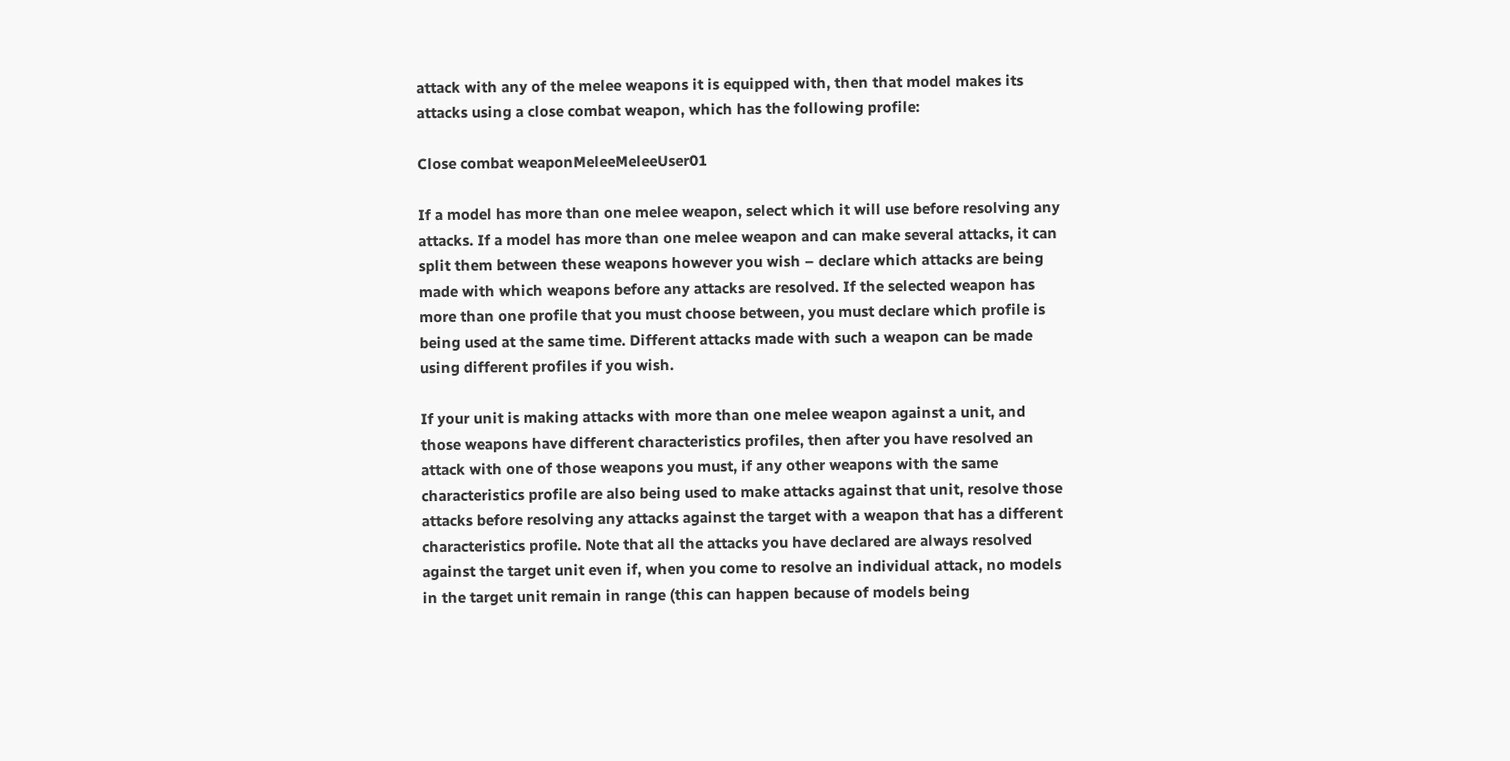attack with any of the melee weapons it is equipped with, then that model makes its attacks using a close combat weapon, which has the following profile:

Close combat weaponMeleeMeleeUser01

If a model has more than one melee weapon, select which it will use before resolving any attacks. If a model has more than one melee weapon and can make several attacks, it can split them between these weapons however you wish – declare which attacks are being made with which weapons before any attacks are resolved. If the selected weapon has more than one profile that you must choose between, you must declare which profile is being used at the same time. Different attacks made with such a weapon can be made using different profiles if you wish.

If your unit is making attacks with more than one melee weapon against a unit, and those weapons have different characteristics profiles, then after you have resolved an attack with one of those weapons you must, if any other weapons with the same characteristics profile are also being used to make attacks against that unit, resolve those attacks before resolving any attacks against the target with a weapon that has a different characteristics profile. Note that all the attacks you have declared are always resolved against the target unit even if, when you come to resolve an individual attack, no models in the target unit remain in range (this can happen because of models being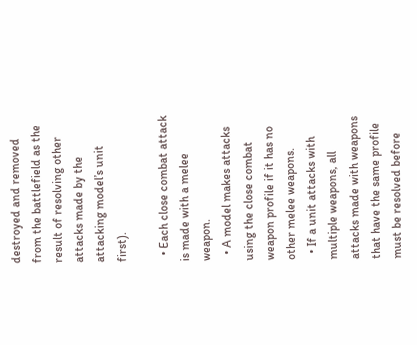destroyed and removed from the battlefield as the result of resolving other attacks made by the attacking model’s unit first).

  • Each close combat attack is made with a melee weapon.
  • A model makes attacks using the close combat weapon profile if it has no other melee weapons.
  • If a unit attacks with multiple weapons, all attacks made with weapons that have the same profile must be resolved before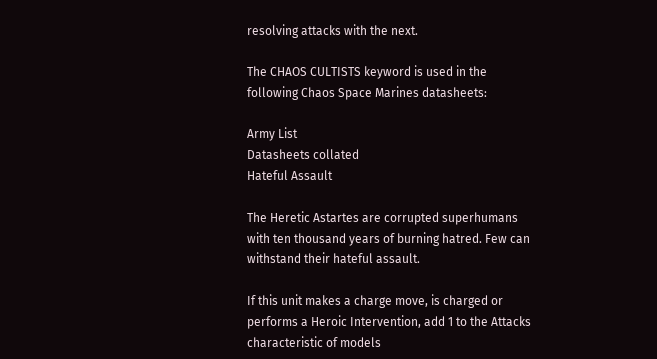resolving attacks with the next.

The CHAOS CULTISTS keyword is used in the following Chaos Space Marines datasheets:

Army List
Datasheets collated
Hateful Assault

The Heretic Astartes are corrupted superhumans with ten thousand years of burning hatred. Few can withstand their hateful assault.

If this unit makes a charge move, is charged or performs a Heroic Intervention, add 1 to the Attacks characteristic of models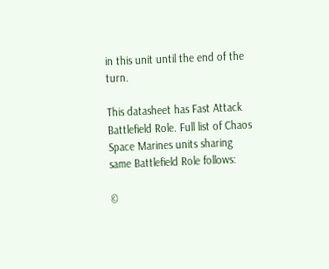in this unit until the end of the turn.

This datasheet has Fast Attack Battlefield Role. Full list of Chaos Space Marines units sharing same Battlefield Role follows:

©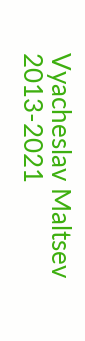Vyacheslav Maltsev 2013-2021